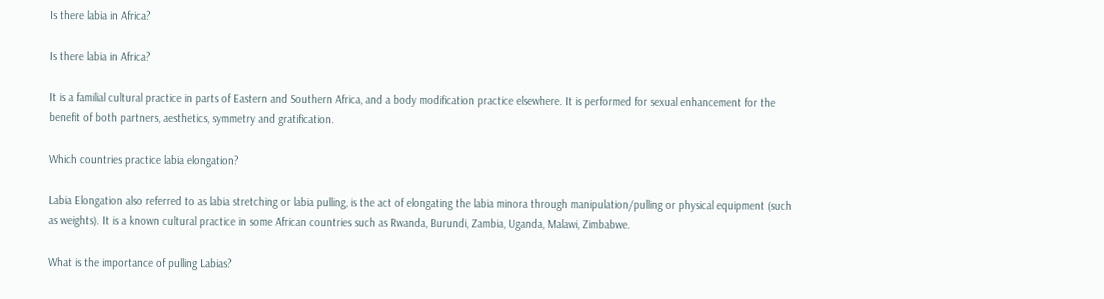Is there labia in Africa?

Is there labia in Africa?

It is a familial cultural practice in parts of Eastern and Southern Africa, and a body modification practice elsewhere. It is performed for sexual enhancement for the benefit of both partners, aesthetics, symmetry and gratification.

Which countries practice labia elongation?

Labia Elongation also referred to as labia stretching or labia pulling, is the act of elongating the labia minora through manipulation/pulling or physical equipment (such as weights). It is a known cultural practice in some African countries such as Rwanda, Burundi, Zambia, Uganda, Malawi, Zimbabwe.

What is the importance of pulling Labias?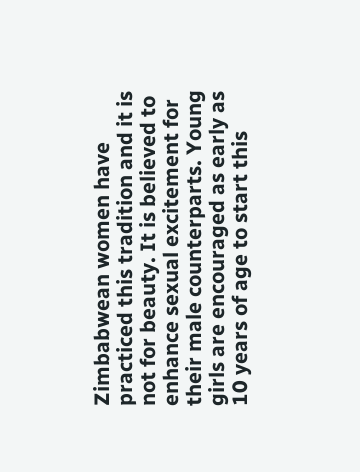Zimbabwean women have practiced this tradition and it is not for beauty. It is believed to enhance sexual excitement for their male counterparts. Young girls are encouraged as early as 10 years of age to start this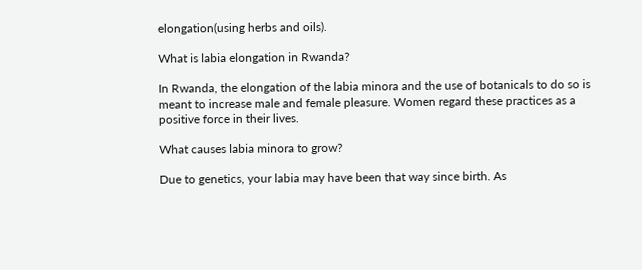elongation(using herbs and oils).

What is labia elongation in Rwanda?

In Rwanda, the elongation of the labia minora and the use of botanicals to do so is meant to increase male and female pleasure. Women regard these practices as a positive force in their lives.

What causes labia minora to grow?

Due to genetics, your labia may have been that way since birth. As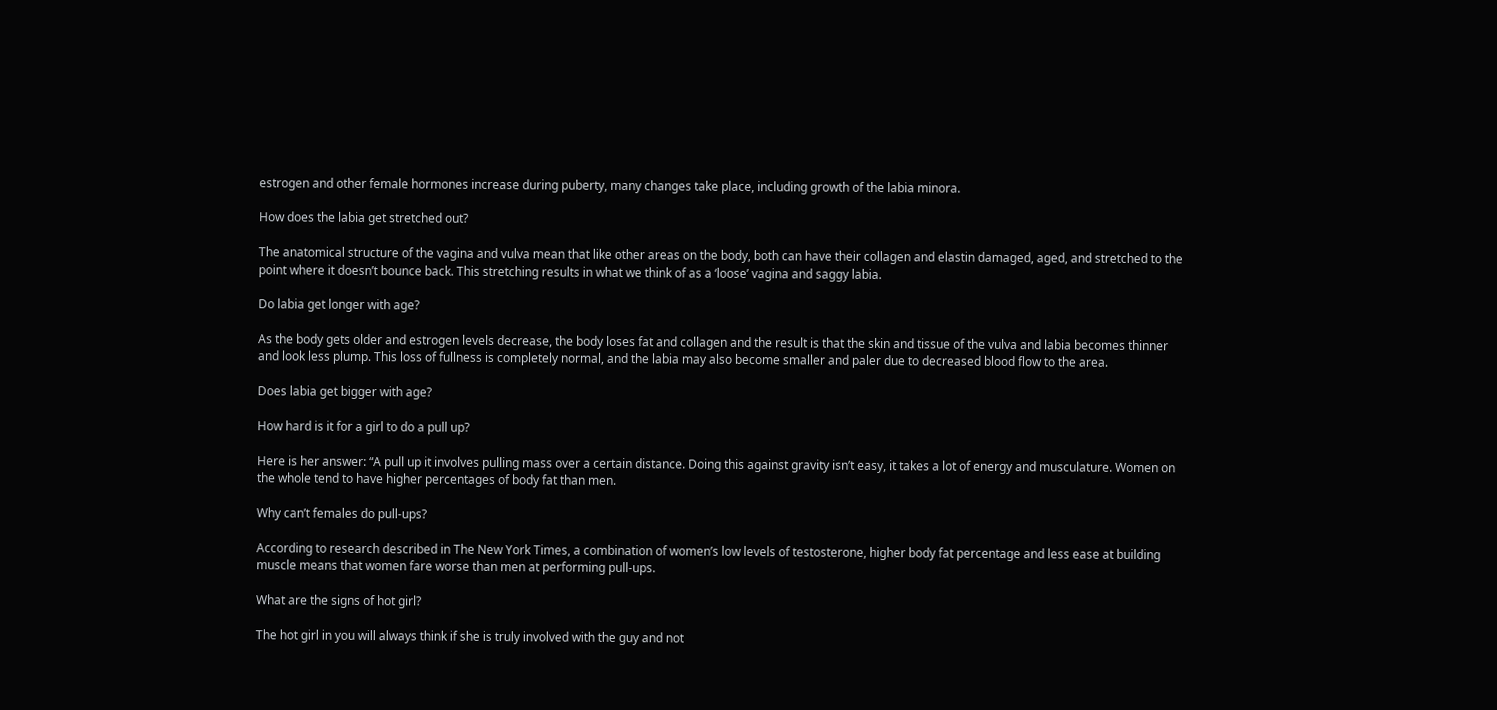estrogen and other female hormones increase during puberty, many changes take place, including growth of the labia minora.

How does the labia get stretched out?

The anatomical structure of the vagina and vulva mean that like other areas on the body, both can have their collagen and elastin damaged, aged, and stretched to the point where it doesn’t bounce back. This stretching results in what we think of as a ‘loose’ vagina and saggy labia.

Do labia get longer with age?

As the body gets older and estrogen levels decrease, the body loses fat and collagen and the result is that the skin and tissue of the vulva and labia becomes thinner and look less plump. This loss of fullness is completely normal, and the labia may also become smaller and paler due to decreased blood flow to the area.

Does labia get bigger with age?

How hard is it for a girl to do a pull up?

Here is her answer: “A pull up it involves pulling mass over a certain distance. Doing this against gravity isn’t easy, it takes a lot of energy and musculature. Women on the whole tend to have higher percentages of body fat than men.

Why can’t females do pull-ups?

According to research described in The New York Times, a combination of women’s low levels of testosterone, higher body fat percentage and less ease at building muscle means that women fare worse than men at performing pull-ups.

What are the signs of hot girl?

The hot girl in you will always think if she is truly involved with the guy and not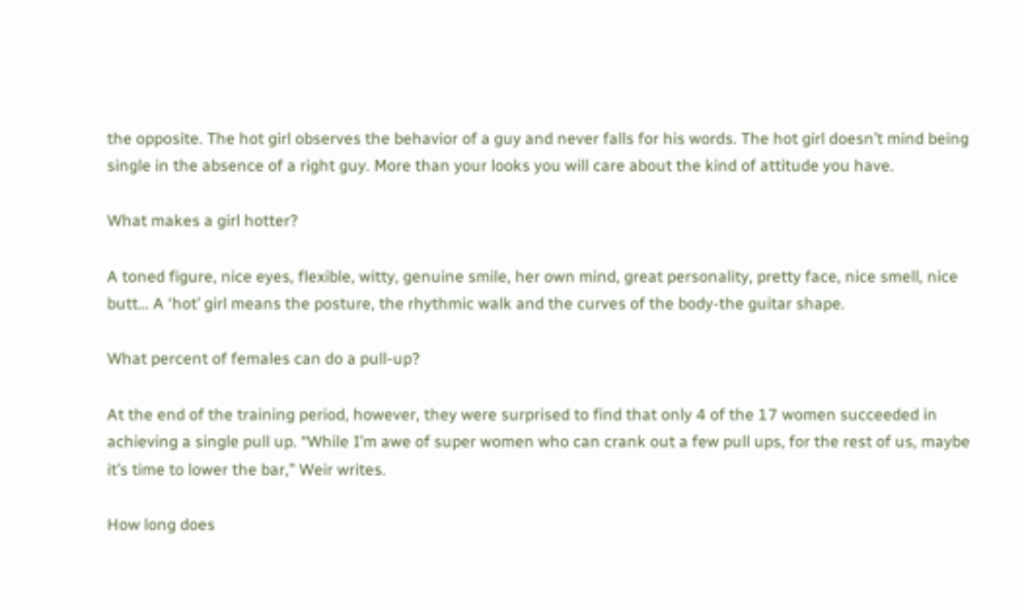the opposite. The hot girl observes the behavior of a guy and never falls for his words. The hot girl doesn’t mind being single in the absence of a right guy. More than your looks you will care about the kind of attitude you have.

What makes a girl hotter?

A toned figure, nice eyes, flexible, witty, genuine smile, her own mind, great personality, pretty face, nice smell, nice butt… A ‘hot’ girl means the posture, the rhythmic walk and the curves of the body-the guitar shape.

What percent of females can do a pull-up?

At the end of the training period, however, they were surprised to find that only 4 of the 17 women succeeded in achieving a single pull up. “While I’m awe of super women who can crank out a few pull ups, for the rest of us, maybe it’s time to lower the bar,” Weir writes.

How long does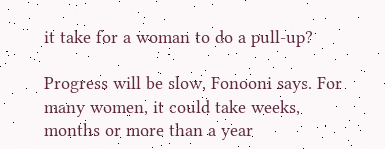it take for a woman to do a pull-up?

Progress will be slow, Fonooni says. For many women, it could take weeks, months or more than a year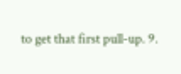to get that first pull-up. 9.